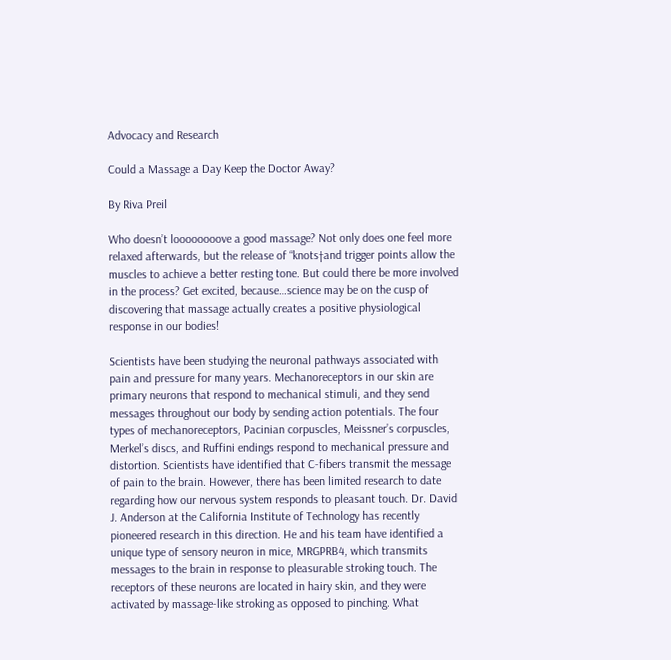Advocacy and Research

Could a Massage a Day Keep the Doctor Away?

By Riva Preil

Who doesn’t loooooooove a good massage? Not only does one feel more relaxed afterwards, but the release of “knots†and trigger points allow the muscles to achieve a better resting tone. But could there be more involved in the process? Get excited, because…science may be on the cusp of discovering that massage actually creates a positive physiological response in our bodies!

Scientists have been studying the neuronal pathways associated with pain and pressure for many years. Mechanoreceptors in our skin are primary neurons that respond to mechanical stimuli, and they send messages throughout our body by sending action potentials. The four types of mechanoreceptors, Pacinian corpuscles, Meissner’s corpuscles, Merkel’s discs, and Ruffini endings respond to mechanical pressure and distortion. Scientists have identified that C-fibers transmit the message of pain to the brain. However, there has been limited research to date regarding how our nervous system responds to pleasant touch. Dr. David J. Anderson at the California Institute of Technology has recently pioneered research in this direction. He and his team have identified a unique type of sensory neuron in mice, MRGPRB4, which transmits messages to the brain in response to pleasurable stroking touch. The receptors of these neurons are located in hairy skin, and they were activated by massage-like stroking as opposed to pinching. What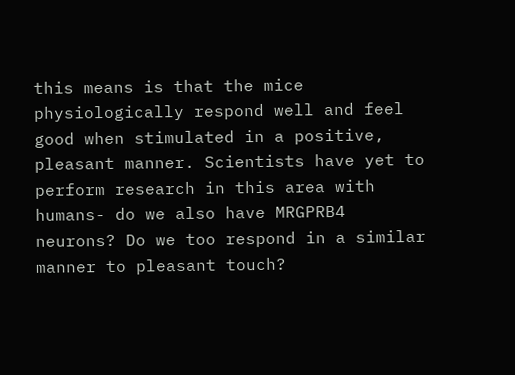this means is that the mice physiologically respond well and feel good when stimulated in a positive, pleasant manner. Scientists have yet to perform research in this area with humans- do we also have MRGPRB4 neurons? Do we too respond in a similar manner to pleasant touch?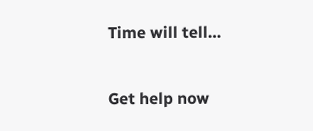Time will tell…

Get help now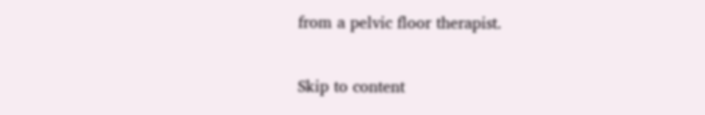from a pelvic floor therapist.

Skip to content